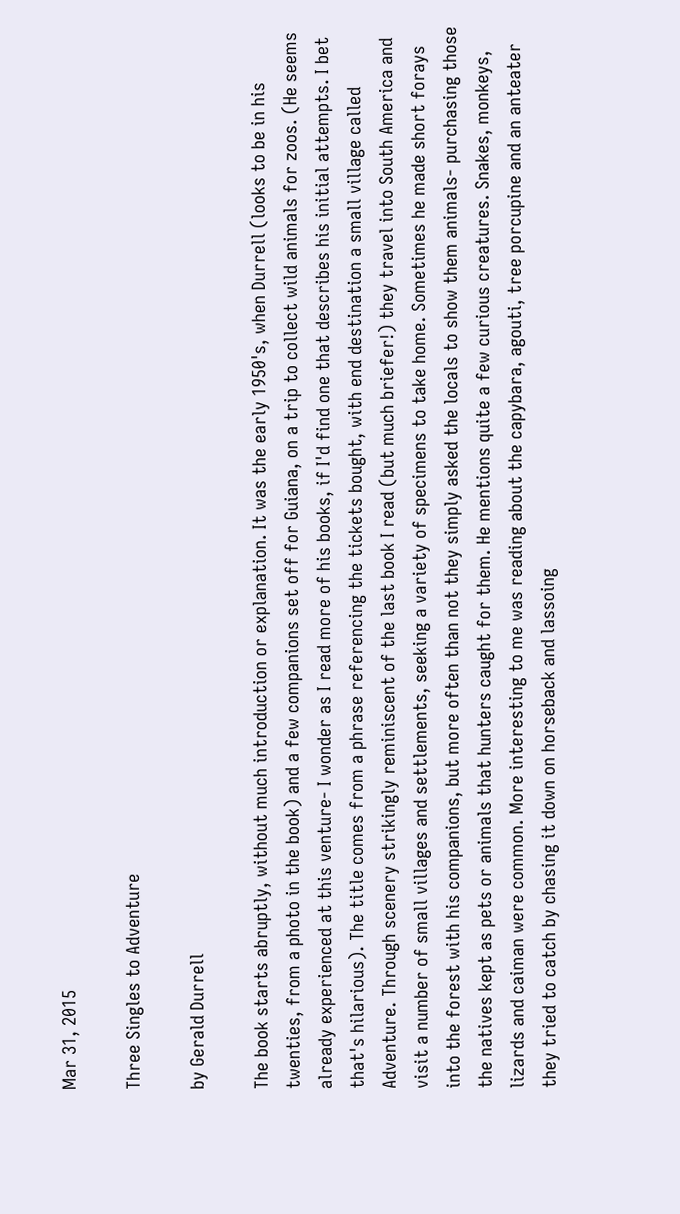Mar 31, 2015

Three Singles to Adventure

by Gerald Durrell

The book starts abruptly, without much introduction or explanation. It was the early 1950's, when Durrell (looks to be in his twenties, from a photo in the book) and a few companions set off for Guiana, on a trip to collect wild animals for zoos. (He seems already experienced at this venture- I wonder as I read more of his books, if I'd find one that describes his initial attempts. I bet that's hilarious). The title comes from a phrase referencing the tickets bought, with end destination a small village called Adventure. Through scenery strikingly reminiscent of the last book I read (but much briefer!) they travel into South America and visit a number of small villages and settlements, seeking a variety of specimens to take home. Sometimes he made short forays into the forest with his companions, but more often than not they simply asked the locals to show them animals- purchasing those the natives kept as pets or animals that hunters caught for them. He mentions quite a few curious creatures. Snakes, monkeys, lizards and caiman were common. More interesting to me was reading about the capybara, agouti, tree porcupine and an anteater they tried to catch by chasing it down on horseback and lassoing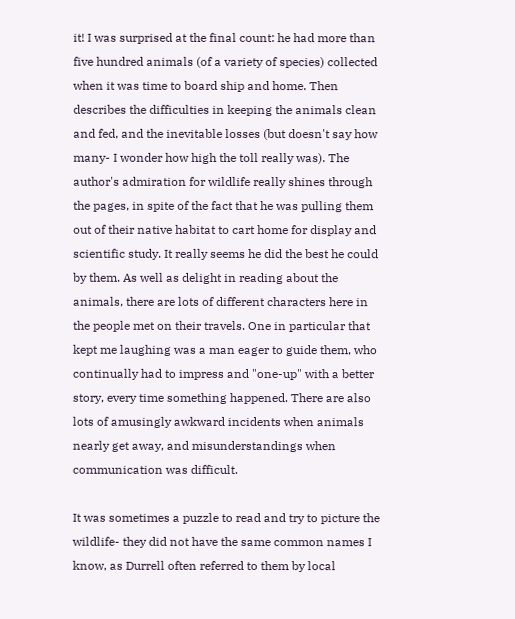it! I was surprised at the final count: he had more than five hundred animals (of a variety of species) collected when it was time to board ship and home. Then describes the difficulties in keeping the animals clean and fed, and the inevitable losses (but doesn't say how many- I wonder how high the toll really was). The author's admiration for wildlife really shines through the pages, in spite of the fact that he was pulling them out of their native habitat to cart home for display and scientific study. It really seems he did the best he could by them. As well as delight in reading about the animals, there are lots of different characters here in the people met on their travels. One in particular that kept me laughing was a man eager to guide them, who continually had to impress and "one-up" with a better story, every time something happened. There are also lots of amusingly awkward incidents when animals nearly get away, and misunderstandings when communication was difficult.

It was sometimes a puzzle to read and try to picture the wildlife- they did not have the same common names I know, as Durrell often referred to them by local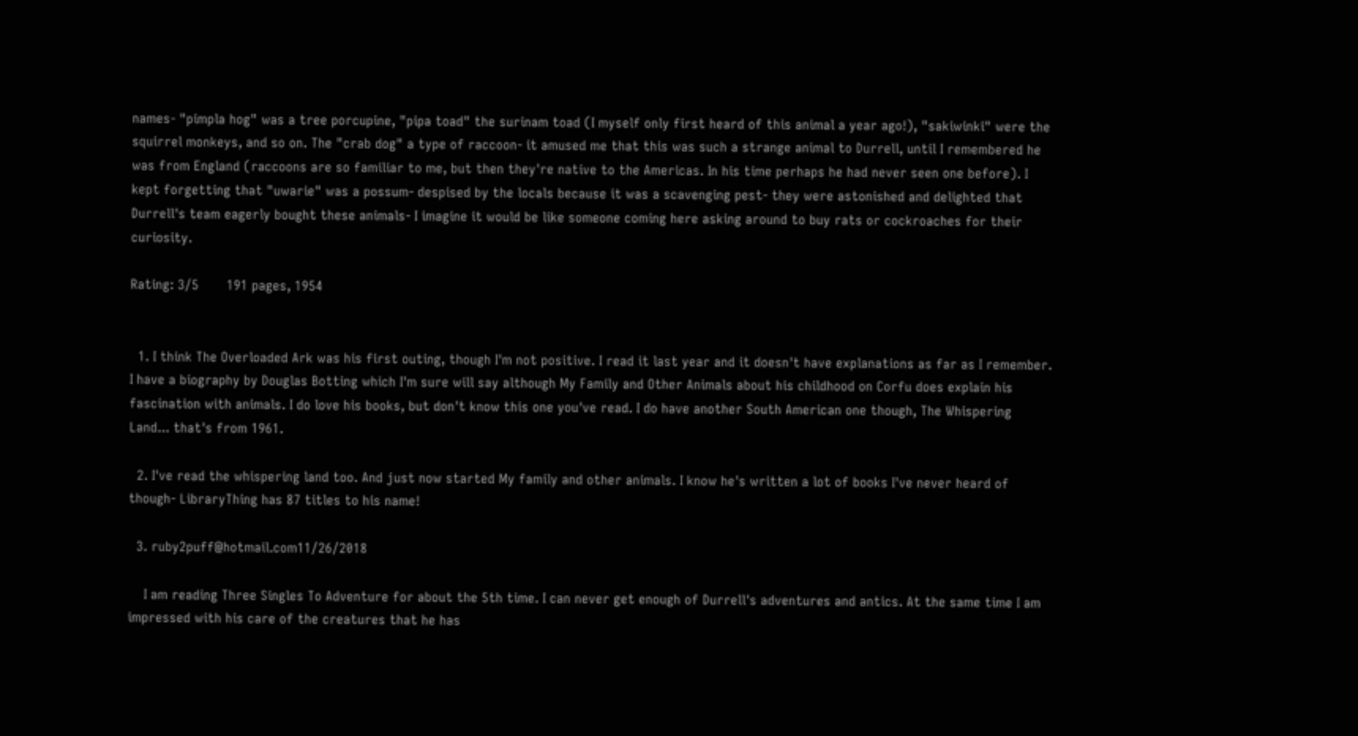names- "pimpla hog" was a tree porcupine, "pipa toad" the surinam toad (I myself only first heard of this animal a year ago!), "sakiwinki" were the squirrel monkeys, and so on. The "crab dog" a type of raccoon- it amused me that this was such a strange animal to Durrell, until I remembered he was from England (raccoons are so familiar to me, but then they're native to the Americas. In his time perhaps he had never seen one before). I kept forgetting that "uwarie" was a possum- despised by the locals because it was a scavenging pest- they were astonished and delighted that Durrell's team eagerly bought these animals- I imagine it would be like someone coming here asking around to buy rats or cockroaches for their curiosity.

Rating: 3/5       191 pages, 1954


  1. I think The Overloaded Ark was his first outing, though I'm not positive. I read it last year and it doesn't have explanations as far as I remember. I have a biography by Douglas Botting which I'm sure will say although My Family and Other Animals about his childhood on Corfu does explain his fascination with animals. I do love his books, but don't know this one you've read. I do have another South American one though, The Whispering Land... that's from 1961.

  2. I've read the whispering land too. And just now started My family and other animals. I know he's written a lot of books I've never heard of though- LibraryThing has 87 titles to his name!

  3. ruby2puff@hotmail.com11/26/2018

    I am reading Three Singles To Adventure for about the 5th time. I can never get enough of Durrell's adventures and antics. At the same time I am impressed with his care of the creatures that he has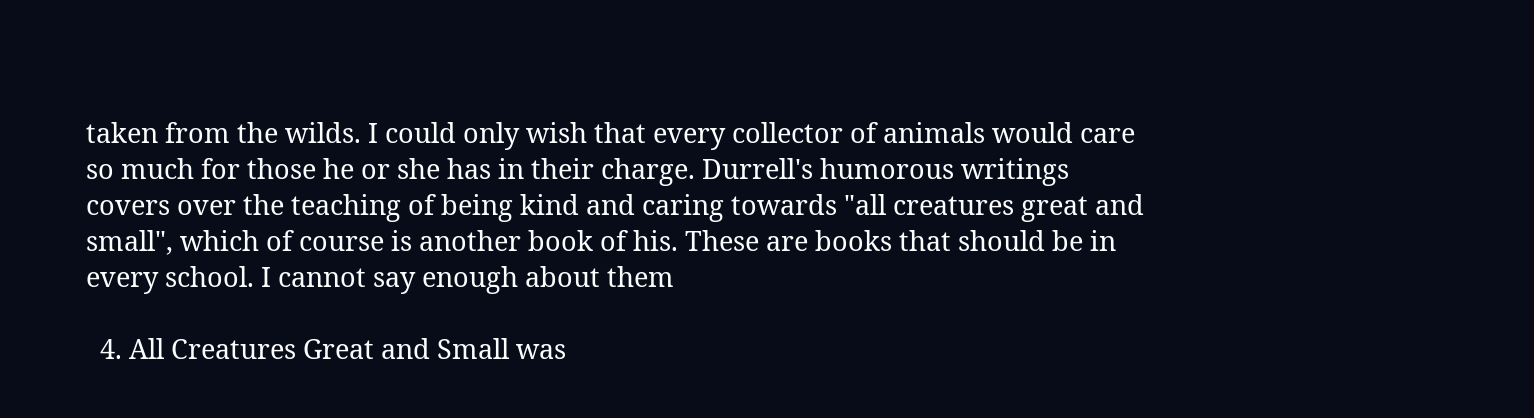taken from the wilds. I could only wish that every collector of animals would care so much for those he or she has in their charge. Durrell's humorous writings covers over the teaching of being kind and caring towards "all creatures great and small", which of course is another book of his. These are books that should be in every school. I cannot say enough about them

  4. All Creatures Great and Small was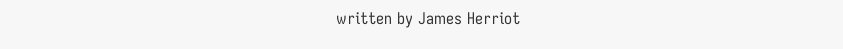written by James Herriot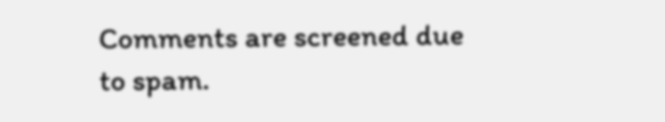Comments are screened due to spam.